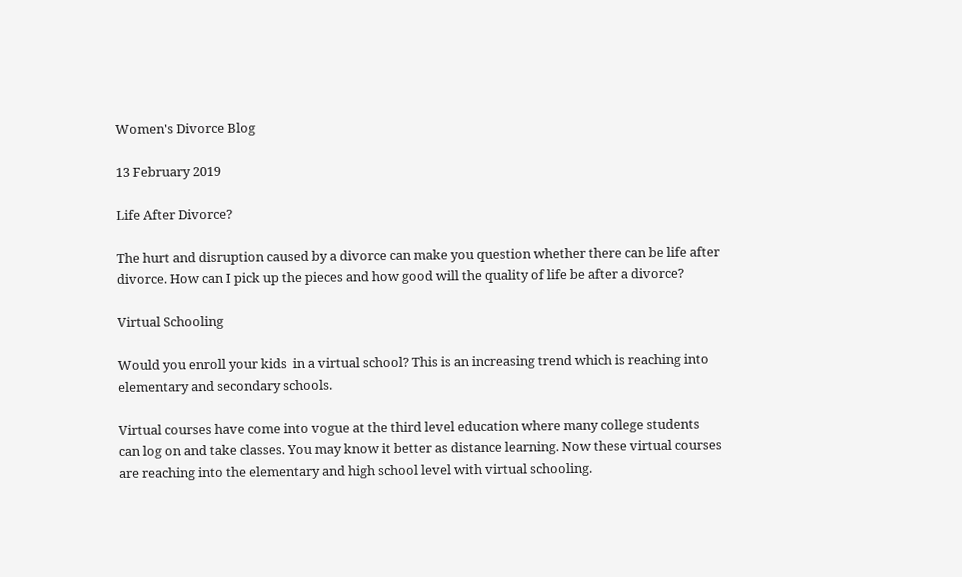Women's Divorce Blog

13 February 2019

Life After Divorce?

The hurt and disruption caused by a divorce can make you question whether there can be life after divorce. How can I pick up the pieces and how good will the quality of life be after a divorce?

Virtual Schooling

Would you enroll your kids  in a virtual school? This is an increasing trend which is reaching into elementary and secondary schools.

Virtual courses have come into vogue at the third level education where many college students can log on and take classes. You may know it better as distance learning. Now these virtual courses are reaching into the elementary and high school level with virtual schooling.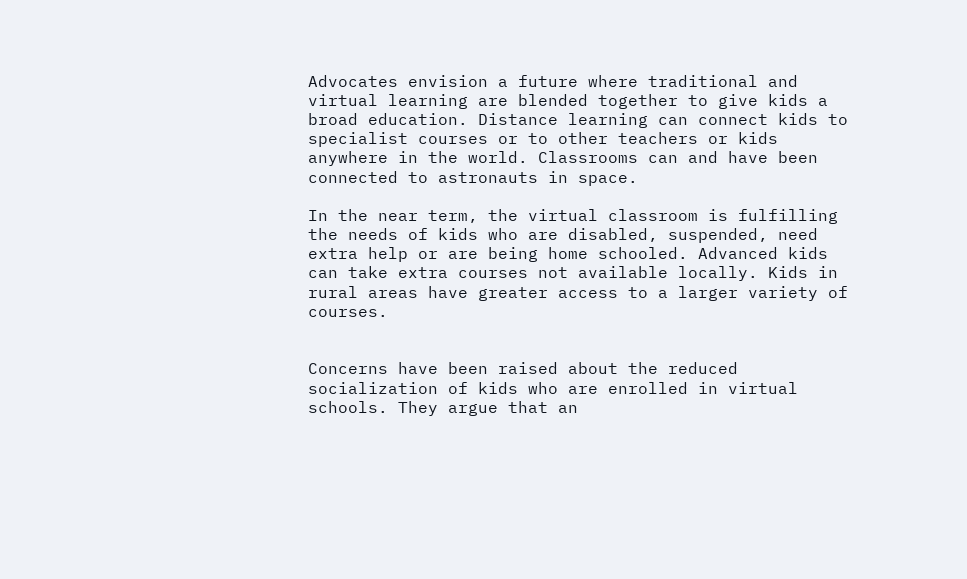Advocates envision a future where traditional and virtual learning are blended together to give kids a broad education. Distance learning can connect kids to specialist courses or to other teachers or kids anywhere in the world. Classrooms can and have been connected to astronauts in space.

In the near term, the virtual classroom is fulfilling the needs of kids who are disabled, suspended, need extra help or are being home schooled. Advanced kids can take extra courses not available locally. Kids in rural areas have greater access to a larger variety of courses.


Concerns have been raised about the reduced socialization of kids who are enrolled in virtual schools. They argue that an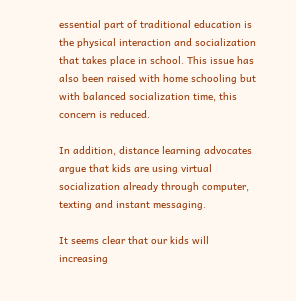essential part of traditional education is the physical interaction and socialization that takes place in school. This issue has also been raised with home schooling but with balanced socialization time, this concern is reduced.

In addition, distance learning advocates argue that kids are using virtual socialization already through computer, texting and instant messaging.

It seems clear that our kids will increasing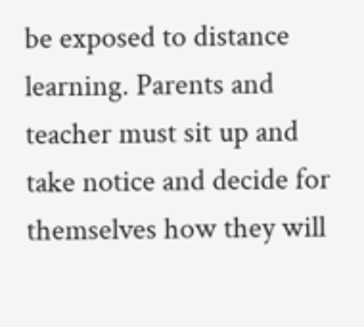be exposed to distance learning. Parents and teacher must sit up and take notice and decide for themselves how they will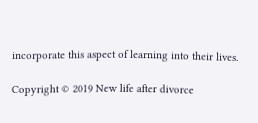incorporate this aspect of learning into their lives.

Copyright © 2019 New life after divorce